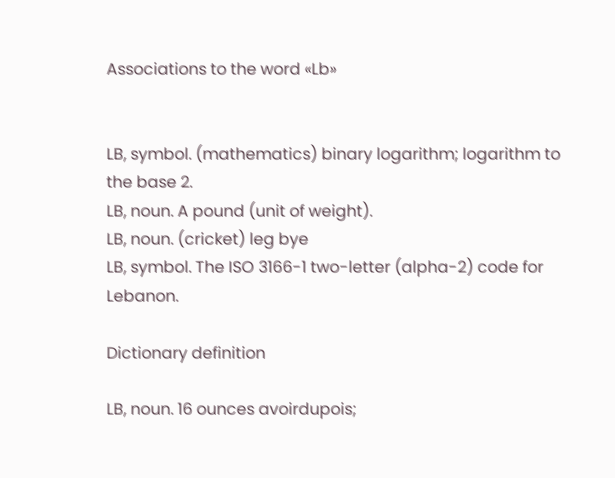Associations to the word «Lb»


LB, symbol. (mathematics) binary logarithm; logarithm to the base 2.
LB, noun. A pound (unit of weight).
LB, noun. (cricket) leg bye
LB, symbol. The ISO 3166-1 two-letter (alpha-2) code for Lebanon.

Dictionary definition

LB, noun. 16 ounces avoirdupois;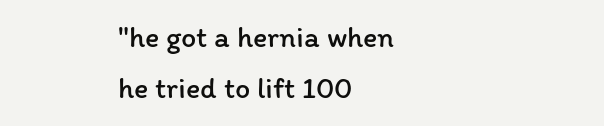"he got a hernia when he tried to lift 100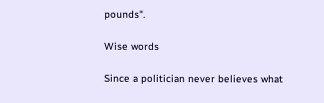pounds".

Wise words

Since a politician never believes what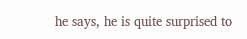he says, he is quite surprised to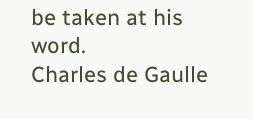be taken at his word.
Charles de Gaulle